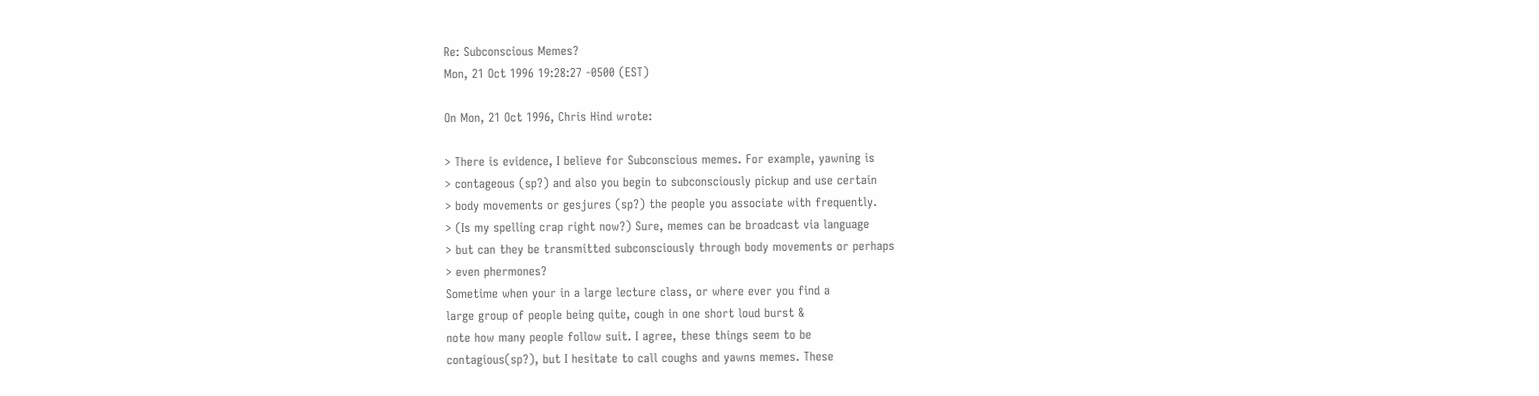Re: Subconscious Memes?
Mon, 21 Oct 1996 19:28:27 -0500 (EST)

On Mon, 21 Oct 1996, Chris Hind wrote:

> There is evidence, I believe for Subconscious memes. For example, yawning is
> contageous (sp?) and also you begin to subconsciously pickup and use certain
> body movements or gesjures (sp?) the people you associate with frequently.
> (Is my spelling crap right now?) Sure, memes can be broadcast via language
> but can they be transmitted subconsciously through body movements or perhaps
> even phermones?
Sometime when your in a large lecture class, or where ever you find a
large group of people being quite, cough in one short loud burst &
note how many people follow suit. I agree, these things seem to be
contagious(sp?), but I hesitate to call coughs and yawns memes. These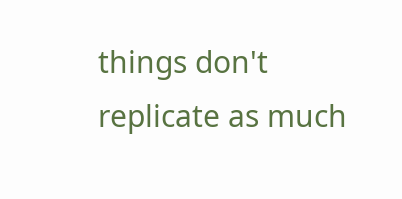things don't replicate as much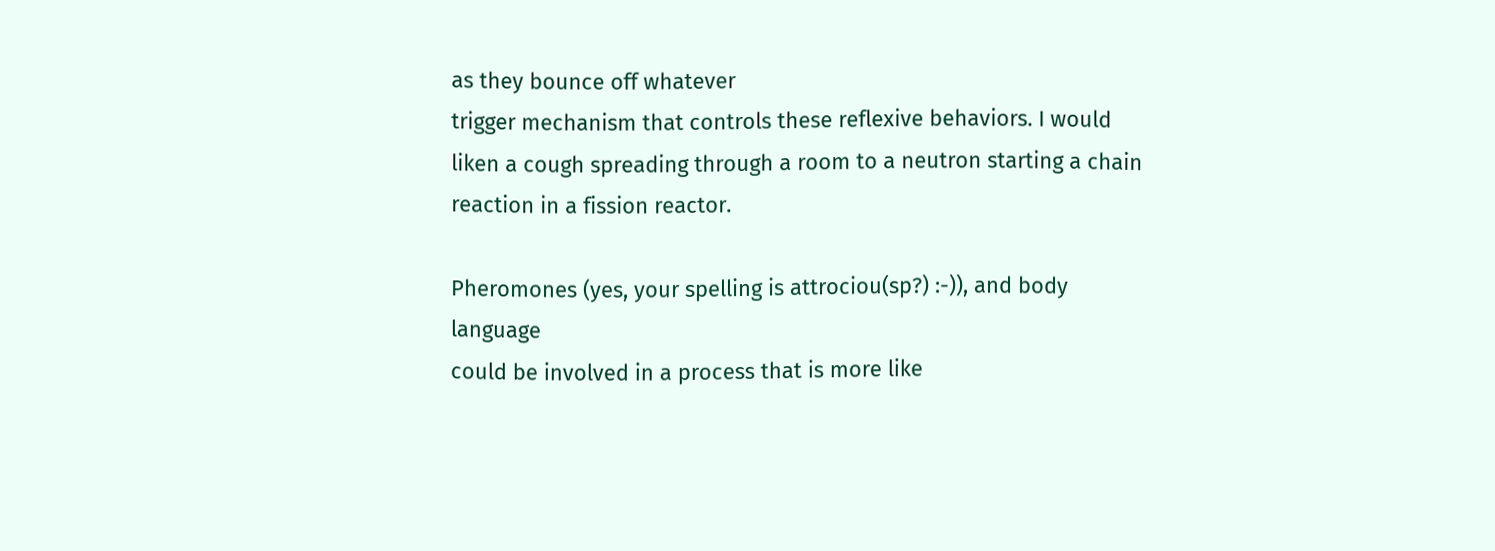as they bounce off whatever
trigger mechanism that controls these reflexive behaviors. I would
liken a cough spreading through a room to a neutron starting a chain
reaction in a fission reactor.

Pheromones (yes, your spelling is attrociou(sp?) :-)), and body language
could be involved in a process that is more like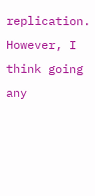replication. However, I
think going any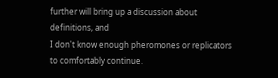further will bring up a discussion about definitions, and
I don't know enough pheromones or replicators to comfortably continue.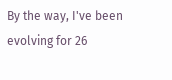By the way, I've been evolving for 26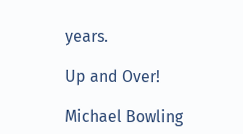years.

Up and Over!

Michael Bowling